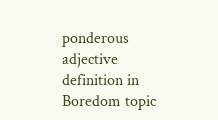ponderous adjective definition in Boredom topic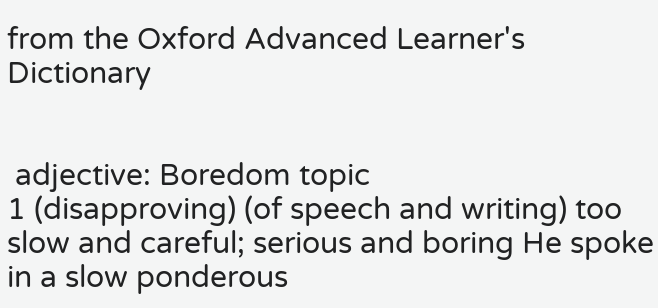from the Oxford Advanced Learner's Dictionary


 adjective: Boredom topic
1 (disapproving) (of speech and writing) too slow and careful; serious and boring He spoke in a slow ponderous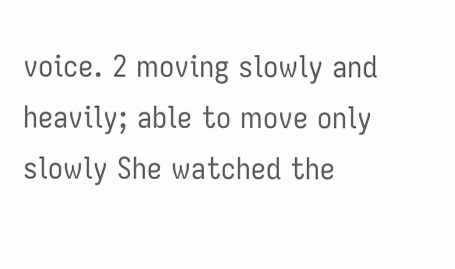voice. 2 moving slowly and heavily; able to move only slowly She watched the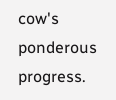cow's ponderous progress.